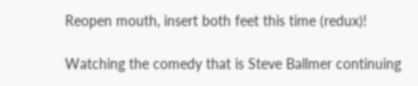Reopen mouth, insert both feet this time (redux)!

Watching the comedy that is Steve Ballmer continuing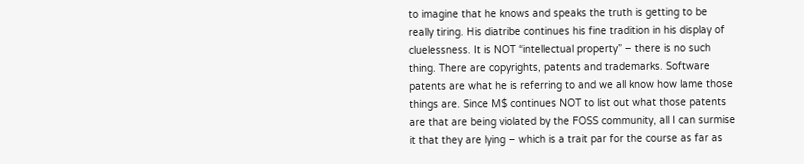to imagine that he knows and speaks the truth is getting to be really tiring. His diatribe continues his fine tradition in his display of cluelessness. It is NOT “intellectual property” – there is no such thing. There are copyrights, patents and trademarks. Software patents are what he is referring to and we all know how lame those things are. Since M$ continues NOT to list out what those patents are that are being violated by the FOSS community, all I can surmise it that they are lying – which is a trait par for the course as far as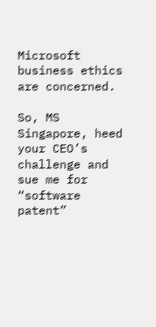Microsoft business ethics are concerned.

So, MS Singapore, heed your CEO’s challenge and sue me for “software patent”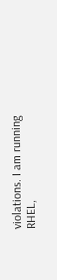violations. I am running RHEL,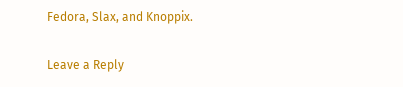Fedora, Slax, and Knoppix.

Leave a Reply